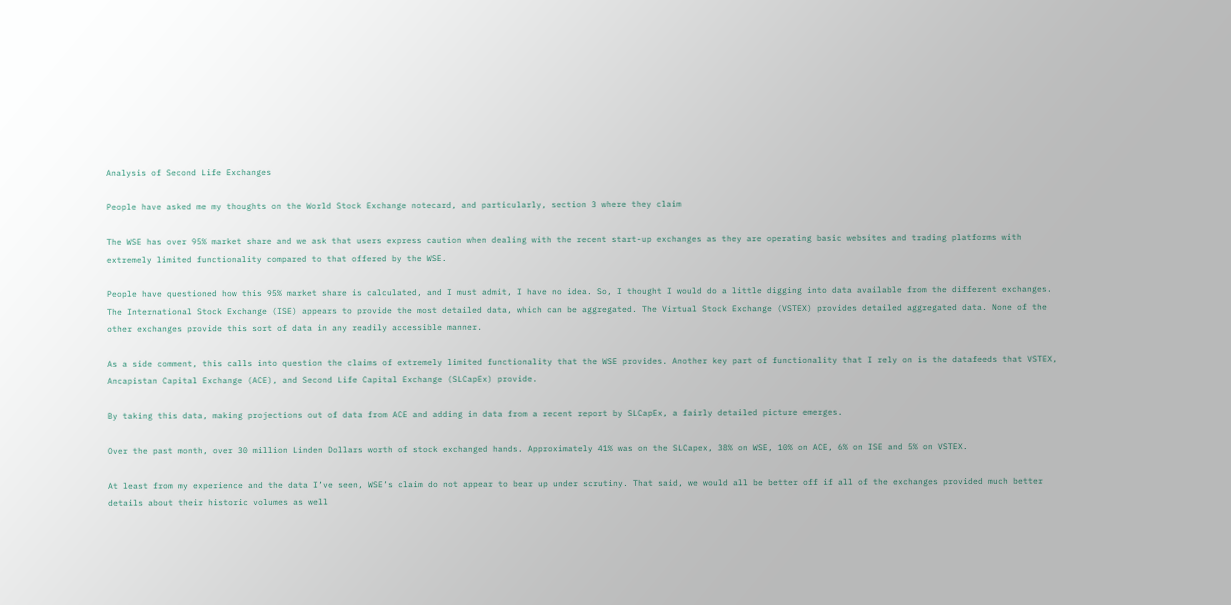Analysis of Second Life Exchanges

People have asked me my thoughts on the World Stock Exchange notecard, and particularly, section 3 where they claim

The WSE has over 95% market share and we ask that users express caution when dealing with the recent start-up exchanges as they are operating basic websites and trading platforms with extremely limited functionality compared to that offered by the WSE.

People have questioned how this 95% market share is calculated, and I must admit, I have no idea. So, I thought I would do a little digging into data available from the different exchanges. The International Stock Exchange (ISE) appears to provide the most detailed data, which can be aggregated. The Virtual Stock Exchange (VSTEX) provides detailed aggregated data. None of the other exchanges provide this sort of data in any readily accessible manner.

As a side comment, this calls into question the claims of extremely limited functionality that the WSE provides. Another key part of functionality that I rely on is the datafeeds that VSTEX, Ancapistan Capital Exchange (ACE), and Second Life Capital Exchange (SLCapEx) provide.

By taking this data, making projections out of data from ACE and adding in data from a recent report by SLCapEx, a fairly detailed picture emerges.

Over the past month, over 30 million Linden Dollars worth of stock exchanged hands. Approximately 41% was on the SLCapex, 38% on WSE, 10% on ACE, 6% on ISE and 5% on VSTEX.

At least from my experience and the data I’ve seen, WSE’s claim do not appear to bear up under scrutiny. That said, we would all be better off if all of the exchanges provided much better details about their historic volumes as well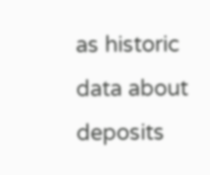as historic data about deposits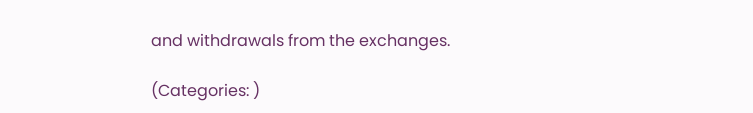and withdrawals from the exchanges.

(Categories: )